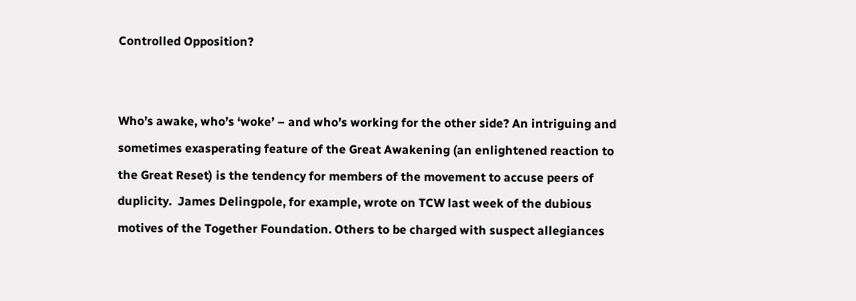Controlled Opposition?


Who’s awake, who’s ‘woke’ – and who’s working for the other side? An intriguing and sometimes exasperating feature of the Great Awakening (an enlightened reaction to the Great Reset) is the tendency for members of the movement to accuse peers of duplicity.  James Delingpole, for example, wrote on TCW last week of the dubious motives of the Together Foundation. Others to be charged with suspect allegiances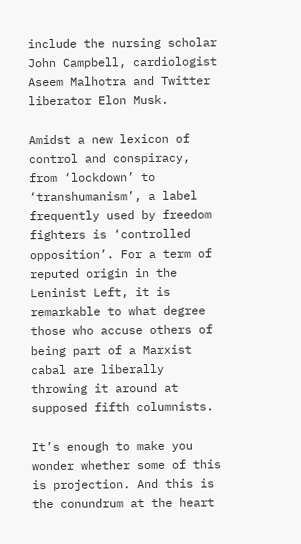include the nursing scholar John Campbell, cardiologist Aseem Malhotra and Twitter liberator Elon Musk.

Amidst a new lexicon of control and conspiracy, from ‘lockdown’ to ‘transhumanism’, a label frequently used by freedom fighters is ‘controlled opposition’. For a term of reputed origin in the Leninist Left, it is remarkable to what degree those who accuse others of being part of a Marxist cabal are liberally throwing it around at supposed fifth columnists.

It’s enough to make you wonder whether some of this is projection. And this is the conundrum at the heart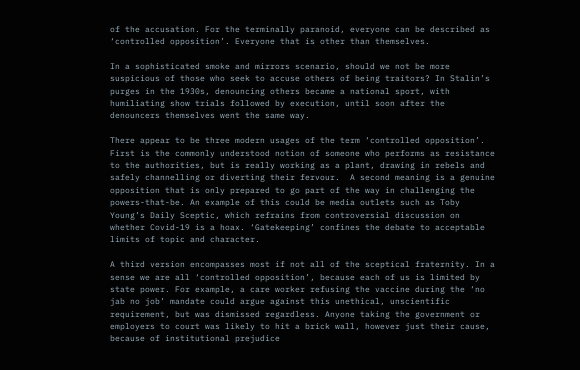of the accusation. For the terminally paranoid, everyone can be described as ‘controlled opposition’. Everyone that is other than themselves.

In a sophisticated smoke and mirrors scenario, should we not be more suspicious of those who seek to accuse others of being traitors? In Stalin’s purges in the 1930s, denouncing others became a national sport, with humiliating show trials followed by execution, until soon after the denouncers themselves went the same way.

There appear to be three modern usages of the term ‘controlled opposition’. First is the commonly understood notion of someone who performs as resistance to the authorities, but is really working as a plant, drawing in rebels and safely channelling or diverting their fervour.  A second meaning is a genuine opposition that is only prepared to go part of the way in challenging the powers-that-be. An example of this could be media outlets such as Toby Young’s Daily Sceptic, which refrains from controversial discussion on whether Covid-19 is a hoax. ‘Gatekeeping’ confines the debate to acceptable limits of topic and character.

A third version encompasses most if not all of the sceptical fraternity. In a sense we are all ‘controlled opposition’, because each of us is limited by state power. For example, a care worker refusing the vaccine during the ‘no jab no job’ mandate could argue against this unethical, unscientific requirement, but was dismissed regardless. Anyone taking the government or employers to court was likely to hit a brick wall, however just their cause, because of institutional prejudice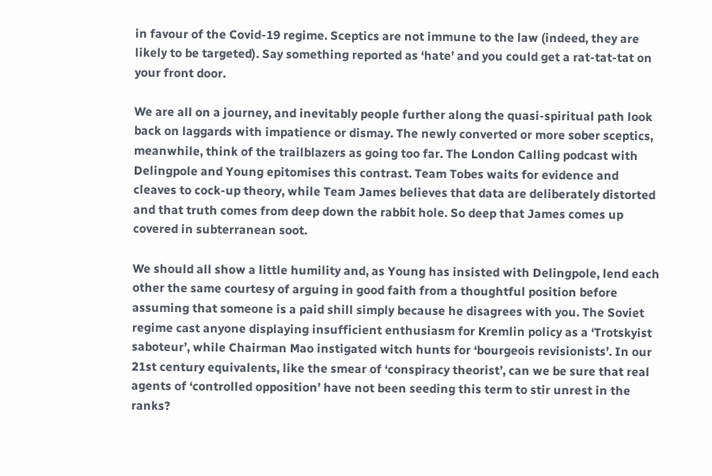in favour of the Covid-19 regime. Sceptics are not immune to the law (indeed, they are likely to be targeted). Say something reported as ‘hate’ and you could get a rat-tat-tat on your front door.

We are all on a journey, and inevitably people further along the quasi-spiritual path look back on laggards with impatience or dismay. The newly converted or more sober sceptics, meanwhile, think of the trailblazers as going too far. The London Calling podcast with Delingpole and Young epitomises this contrast. Team Tobes waits for evidence and cleaves to cock-up theory, while Team James believes that data are deliberately distorted and that truth comes from deep down the rabbit hole. So deep that James comes up covered in subterranean soot.

We should all show a little humility and, as Young has insisted with Delingpole, lend each other the same courtesy of arguing in good faith from a thoughtful position before assuming that someone is a paid shill simply because he disagrees with you. The Soviet regime cast anyone displaying insufficient enthusiasm for Kremlin policy as a ‘Trotskyist saboteur’, while Chairman Mao instigated witch hunts for ‘bourgeois revisionists’. In our 21st century equivalents, like the smear of ‘conspiracy theorist’, can we be sure that real agents of ‘controlled opposition’ have not been seeding this term to stir unrest in the ranks?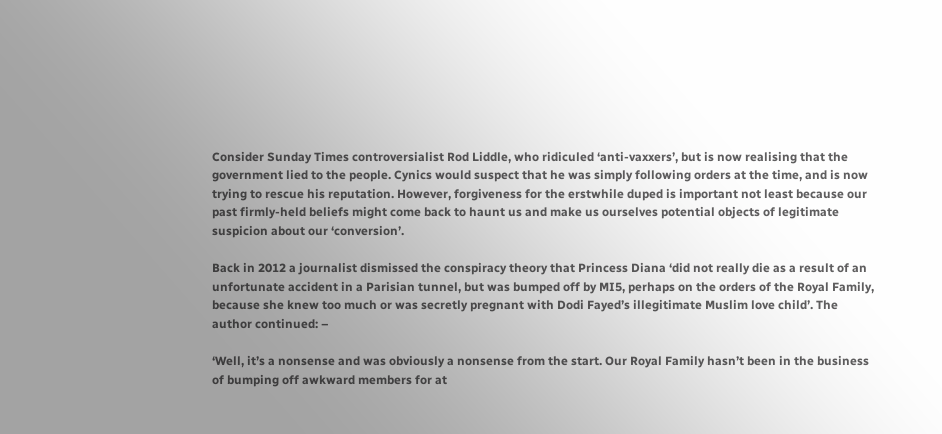Consider Sunday Times controversialist Rod Liddle, who ridiculed ‘anti-vaxxers’, but is now realising that the government lied to the people. Cynics would suspect that he was simply following orders at the time, and is now trying to rescue his reputation. However, forgiveness for the erstwhile duped is important not least because our past firmly-held beliefs might come back to haunt us and make us ourselves potential objects of legitimate suspicion about our ‘conversion’.

Back in 2012 a journalist dismissed the conspiracy theory that Princess Diana ‘did not really die as a result of an unfortunate accident in a Parisian tunnel, but was bumped off by MI5, perhaps on the orders of the Royal Family, because she knew too much or was secretly pregnant with Dodi Fayed’s illegitimate Muslim love child’. The author continued: –

‘Well, it’s a nonsense and was obviously a nonsense from the start. Our Royal Family hasn’t been in the business of bumping off awkward members for at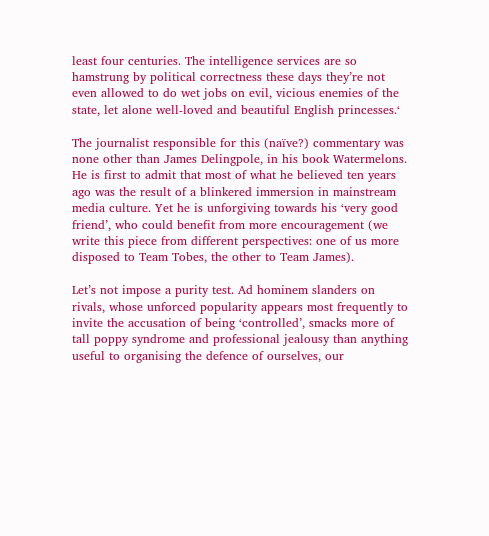least four centuries. The intelligence services are so hamstrung by political correctness these days they’re not even allowed to do wet jobs on evil, vicious enemies of the state, let alone well-loved and beautiful English princesses.‘

The journalist responsible for this (naïve?) commentary was none other than James Delingpole, in his book Watermelons. He is first to admit that most of what he believed ten years ago was the result of a blinkered immersion in mainstream media culture. Yet he is unforgiving towards his ‘very good friend’, who could benefit from more encouragement (we write this piece from different perspectives: one of us more disposed to Team Tobes, the other to Team James).

Let’s not impose a purity test. Ad hominem slanders on rivals, whose unforced popularity appears most frequently to invite the accusation of being ‘controlled’, smacks more of tall poppy syndrome and professional jealousy than anything useful to organising the defence of ourselves, our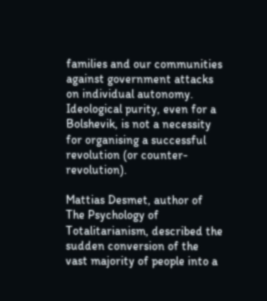families and our communities against government attacks on individual autonomy. Ideological purity, even for a Bolshevik, is not a necessity for organising a successful revolution (or counter-revolution).

Mattias Desmet, author of The Psychology of Totalitarianism, described the sudden conversion of the vast majority of people into a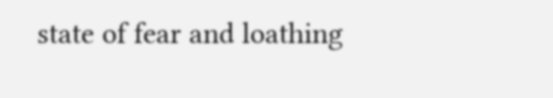state of fear and loathing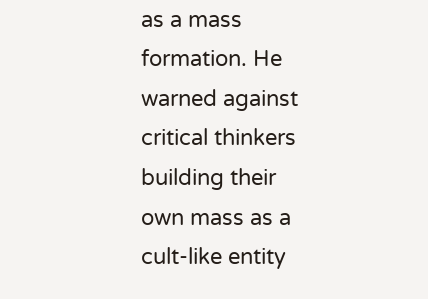as a mass formation. He warned against critical thinkers building their own mass as a cult-like entity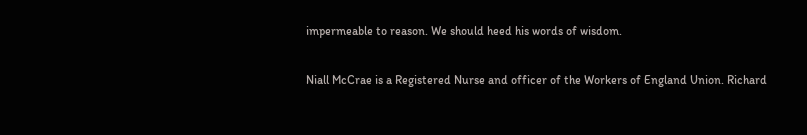impermeable to reason. We should heed his words of wisdom.

Niall McCrae is a Registered Nurse and officer of the Workers of England Union. Richard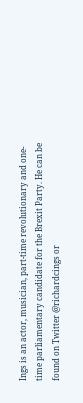Ings is an actor, musician, part-time revolutionary and one-time parliamentary candidate for the Brexit Party. He can be found on Twitter @richardcings or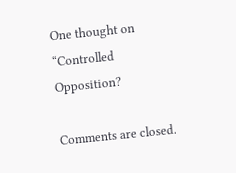One thought on “Controlled Opposition?

Comments are closed.